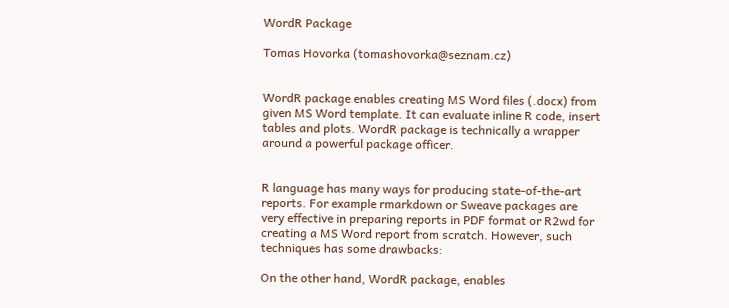WordR Package

Tomas Hovorka (tomashovorka@seznam.cz)


WordR package enables creating MS Word files (.docx) from given MS Word template. It can evaluate inline R code, insert tables and plots. WordR package is technically a wrapper around a powerful package officer.


R language has many ways for producing state-of-the-art reports. For example rmarkdown or Sweave packages are very effective in preparing reports in PDF format or R2wd for creating a MS Word report from scratch. However, such techniques has some drawbacks:

On the other hand, WordR package, enables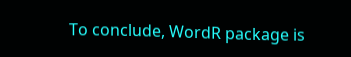To conclude, WordR package is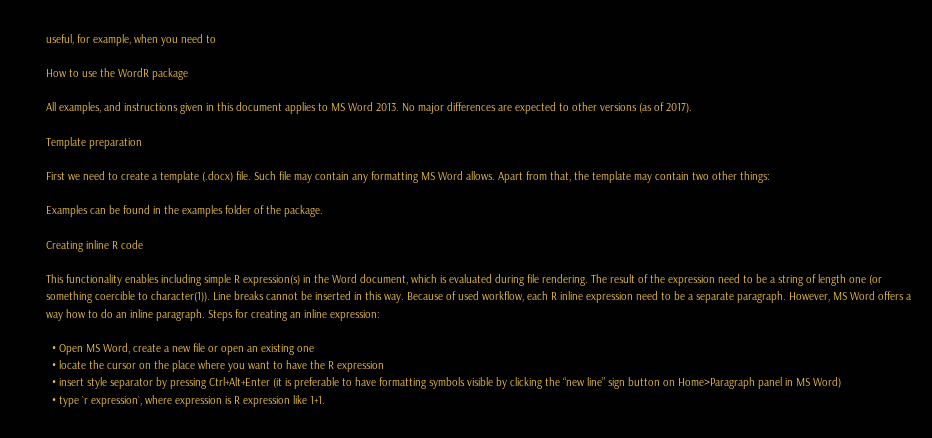useful, for example, when you need to

How to use the WordR package

All examples, and instructions given in this document applies to MS Word 2013. No major differences are expected to other versions (as of 2017).

Template preparation

First we need to create a template (.docx) file. Such file may contain any formatting MS Word allows. Apart from that, the template may contain two other things:

Examples can be found in the examples folder of the package.

Creating inline R code

This functionality enables including simple R expression(s) in the Word document, which is evaluated during file rendering. The result of the expression need to be a string of length one (or something coercible to character(1)). Line breaks cannot be inserted in this way. Because of used workflow, each R inline expression need to be a separate paragraph. However, MS Word offers a way how to do an inline paragraph. Steps for creating an inline expression:

  • Open MS Word, create a new file or open an existing one
  • locate the cursor on the place where you want to have the R expression
  • insert style separator by pressing Ctrl+Alt+Enter (it is preferable to have formatting symbols visible by clicking the “new line” sign button on Home>Paragraph panel in MS Word)
  • type `r expression`, where expression is R expression like 1+1.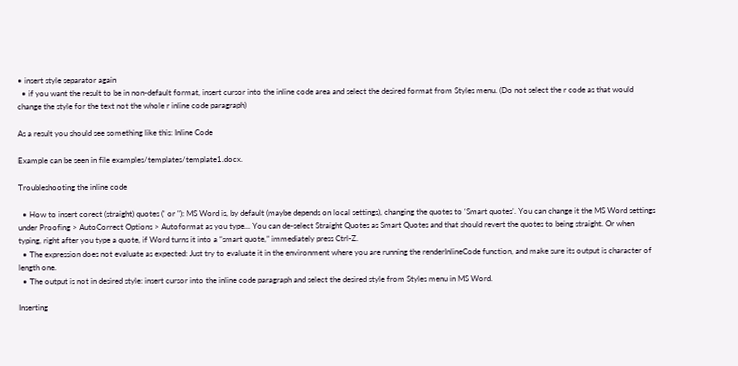• insert style separator again
  • if you want the result to be in non-default format, insert cursor into the inline code area and select the desired format from Styles menu. (Do not select the r code as that would change the style for the text not the whole r inline code paragraph)

As a result you should see something like this: Inline Code

Example can be seen in file examples/templates/template1.docx.

Troubleshooting the inline code

  • How to insert corect (straight) quotes (' or "): MS Word is, by default (maybe depends on local settings), changing the quotes to ‘Smart quotes’. You can change it the MS Word settings under Proofing > AutoCorrect Options > Autoformat as you type... You can de-select Straight Quotes as Smart Quotes and that should revert the quotes to being straight. Or when typing, right after you type a quote, if Word turns it into a “smart quote,” immediately press Ctrl-Z.
  • The expression does not evaluate as expected: Just try to evaluate it in the environment where you are running the renderInlineCode function, and make sure its output is character of length one.
  • The output is not in desired style: insert cursor into the inline code paragraph and select the desired style from Styles menu in MS Word.

Inserting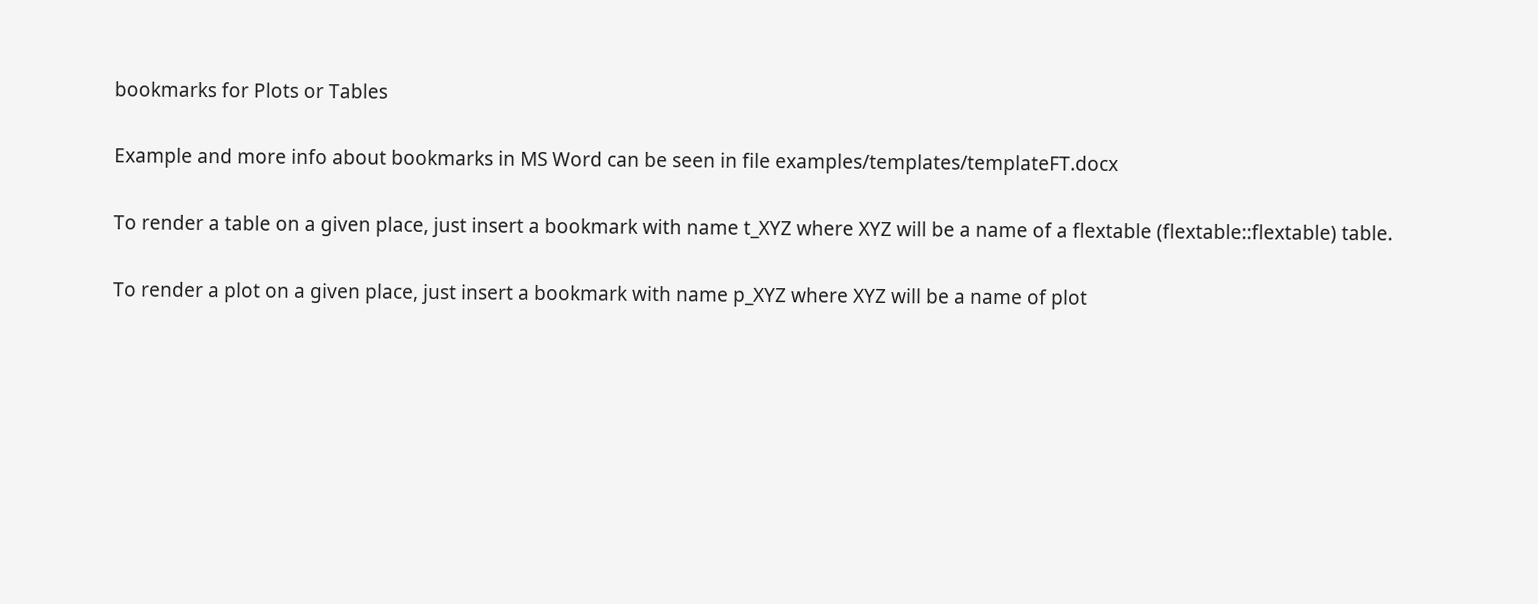bookmarks for Plots or Tables

Example and more info about bookmarks in MS Word can be seen in file examples/templates/templateFT.docx

To render a table on a given place, just insert a bookmark with name t_XYZ where XYZ will be a name of a flextable (flextable::flextable) table.

To render a plot on a given place, just insert a bookmark with name p_XYZ where XYZ will be a name of plot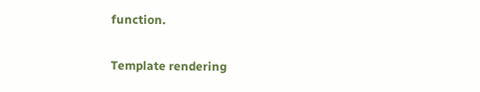function.

Template rendering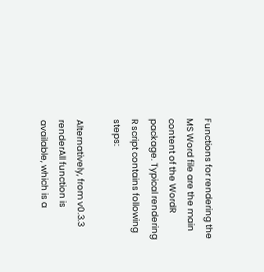Functions for rendering the MS Word file are the main content of the WordR package. Typical rendering R script contains following steps:

Alternatively, from v0.3.3 renderAll function is available, which is a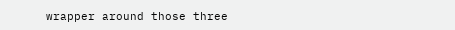wrapper around those three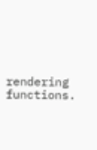rendering functions.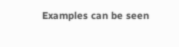Examples can be seen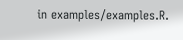in examples/examples.R.